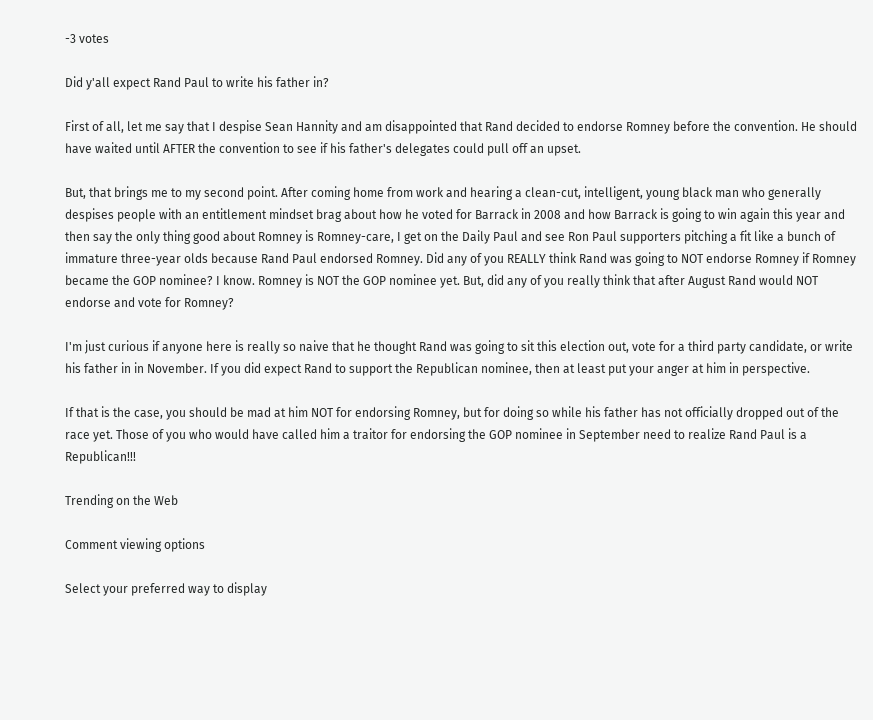-3 votes

Did y'all expect Rand Paul to write his father in?

First of all, let me say that I despise Sean Hannity and am disappointed that Rand decided to endorse Romney before the convention. He should have waited until AFTER the convention to see if his father's delegates could pull off an upset.

But, that brings me to my second point. After coming home from work and hearing a clean-cut, intelligent, young black man who generally despises people with an entitlement mindset brag about how he voted for Barrack in 2008 and how Barrack is going to win again this year and then say the only thing good about Romney is Romney-care, I get on the Daily Paul and see Ron Paul supporters pitching a fit like a bunch of immature three-year olds because Rand Paul endorsed Romney. Did any of you REALLY think Rand was going to NOT endorse Romney if Romney became the GOP nominee? I know. Romney is NOT the GOP nominee yet. But, did any of you really think that after August Rand would NOT endorse and vote for Romney?

I'm just curious if anyone here is really so naive that he thought Rand was going to sit this election out, vote for a third party candidate, or write his father in in November. If you did expect Rand to support the Republican nominee, then at least put your anger at him in perspective.

If that is the case, you should be mad at him NOT for endorsing Romney, but for doing so while his father has not officially dropped out of the race yet. Those of you who would have called him a traitor for endorsing the GOP nominee in September need to realize Rand Paul is a Republican!!!

Trending on the Web

Comment viewing options

Select your preferred way to display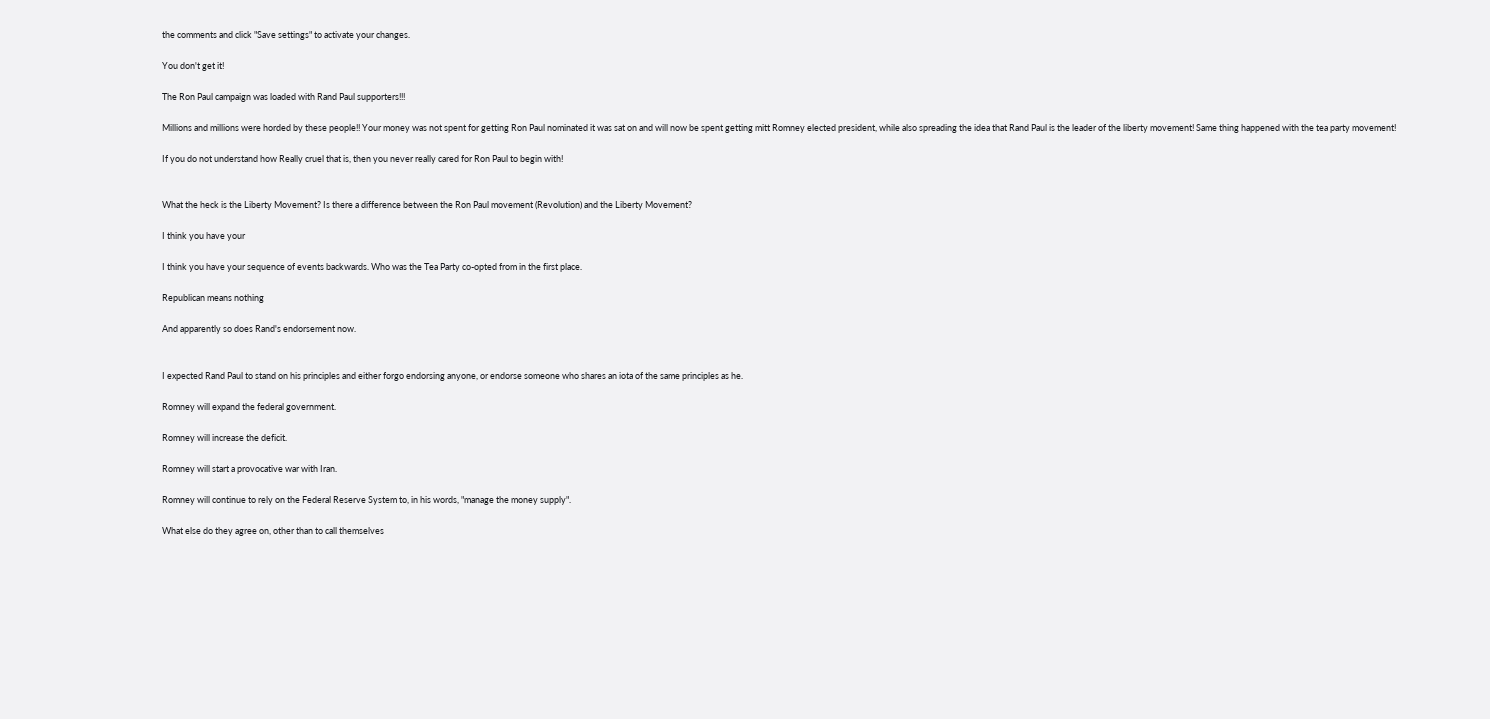the comments and click "Save settings" to activate your changes.

You don't get it!

The Ron Paul campaign was loaded with Rand Paul supporters!!!

Millions and millions were horded by these people!! Your money was not spent for getting Ron Paul nominated it was sat on and will now be spent getting mitt Romney elected president, while also spreading the idea that Rand Paul is the leader of the liberty movement! Same thing happened with the tea party movement!

If you do not understand how Really cruel that is, then you never really cared for Ron Paul to begin with!


What the heck is the Liberty Movement? Is there a difference between the Ron Paul movement (Revolution) and the Liberty Movement?

I think you have your

I think you have your sequence of events backwards. Who was the Tea Party co-opted from in the first place.

Republican means nothing

And apparently so does Rand's endorsement now.


I expected Rand Paul to stand on his principles and either forgo endorsing anyone, or endorse someone who shares an iota of the same principles as he.

Romney will expand the federal government.

Romney will increase the deficit.

Romney will start a provocative war with Iran.

Romney will continue to rely on the Federal Reserve System to, in his words, "manage the money supply".

What else do they agree on, other than to call themselves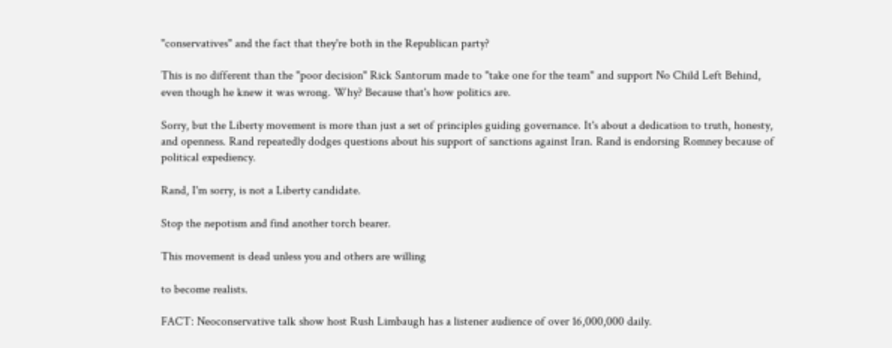"conservatives" and the fact that they're both in the Republican party?

This is no different than the "poor decision" Rick Santorum made to "take one for the team" and support No Child Left Behind, even though he knew it was wrong. Why? Because that's how politics are.

Sorry, but the Liberty movement is more than just a set of principles guiding governance. It's about a dedication to truth, honesty, and openness. Rand repeatedly dodges questions about his support of sanctions against Iran. Rand is endorsing Romney because of political expediency.

Rand, I'm sorry, is not a Liberty candidate.

Stop the nepotism and find another torch bearer.

This movement is dead unless you and others are willing

to become realists.

FACT: Neoconservative talk show host Rush Limbaugh has a listener audience of over 16,000,000 daily.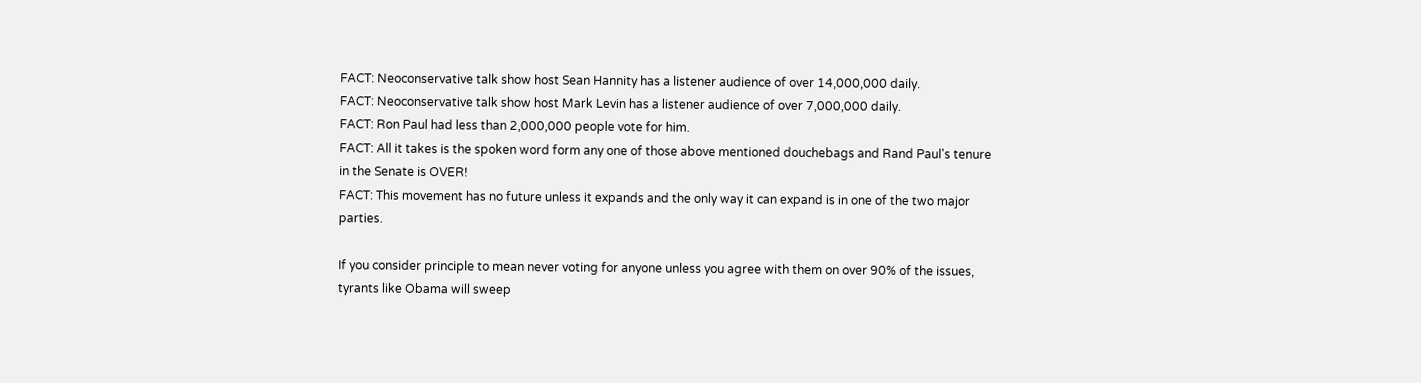FACT: Neoconservative talk show host Sean Hannity has a listener audience of over 14,000,000 daily.
FACT: Neoconservative talk show host Mark Levin has a listener audience of over 7,000,000 daily.
FACT: Ron Paul had less than 2,000,000 people vote for him.
FACT: All it takes is the spoken word form any one of those above mentioned douchebags and Rand Paul's tenure in the Senate is OVER!
FACT: This movement has no future unless it expands and the only way it can expand is in one of the two major parties.

If you consider principle to mean never voting for anyone unless you agree with them on over 90% of the issues, tyrants like Obama will sweep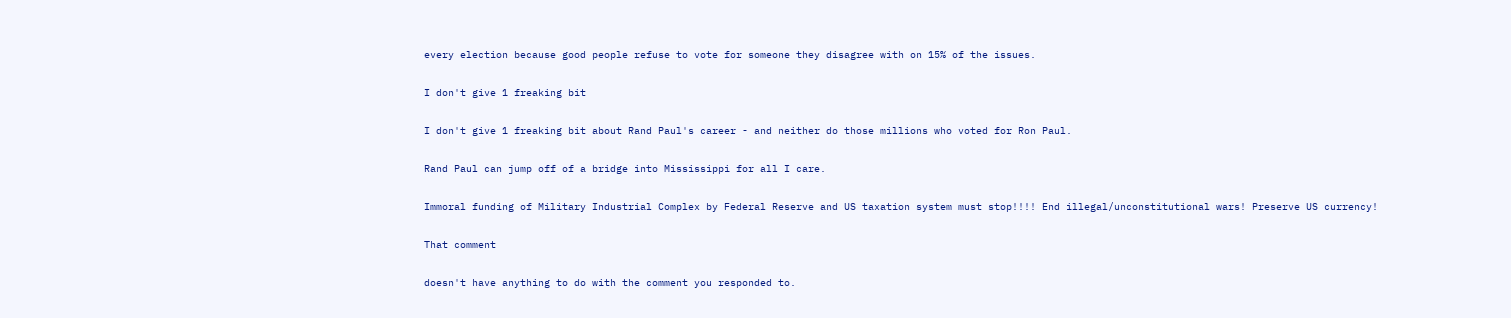every election because good people refuse to vote for someone they disagree with on 15% of the issues.

I don't give 1 freaking bit

I don't give 1 freaking bit about Rand Paul's career - and neither do those millions who voted for Ron Paul.

Rand Paul can jump off of a bridge into Mississippi for all I care.

Immoral funding of Military Industrial Complex by Federal Reserve and US taxation system must stop!!!! End illegal/unconstitutional wars! Preserve US currency!

That comment

doesn't have anything to do with the comment you responded to.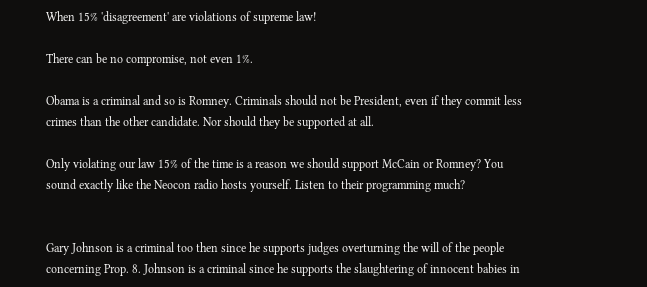When 15% 'disagreement' are violations of supreme law!

There can be no compromise, not even 1%.

Obama is a criminal and so is Romney. Criminals should not be President, even if they commit less crimes than the other candidate. Nor should they be supported at all.

Only violating our law 15% of the time is a reason we should support McCain or Romney? You sound exactly like the Neocon radio hosts yourself. Listen to their programming much?


Gary Johnson is a criminal too then since he supports judges overturning the will of the people concerning Prop. 8. Johnson is a criminal since he supports the slaughtering of innocent babies in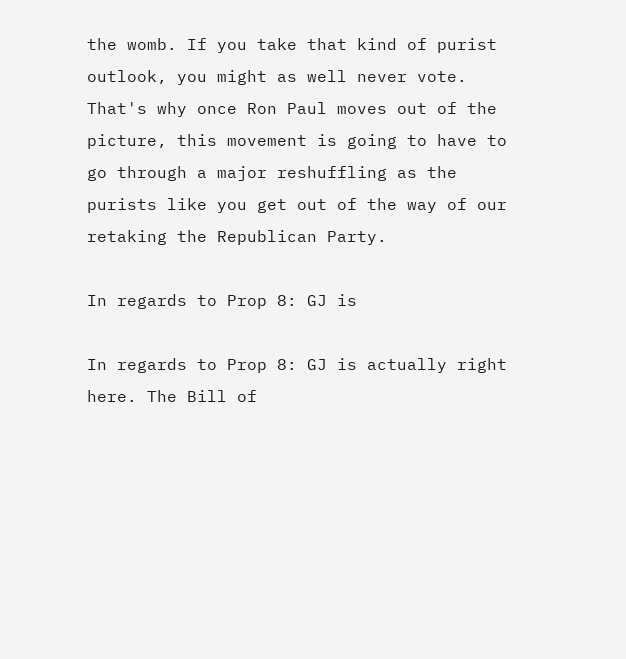the womb. If you take that kind of purist outlook, you might as well never vote. That's why once Ron Paul moves out of the picture, this movement is going to have to go through a major reshuffling as the purists like you get out of the way of our retaking the Republican Party.

In regards to Prop 8: GJ is

In regards to Prop 8: GJ is actually right here. The Bill of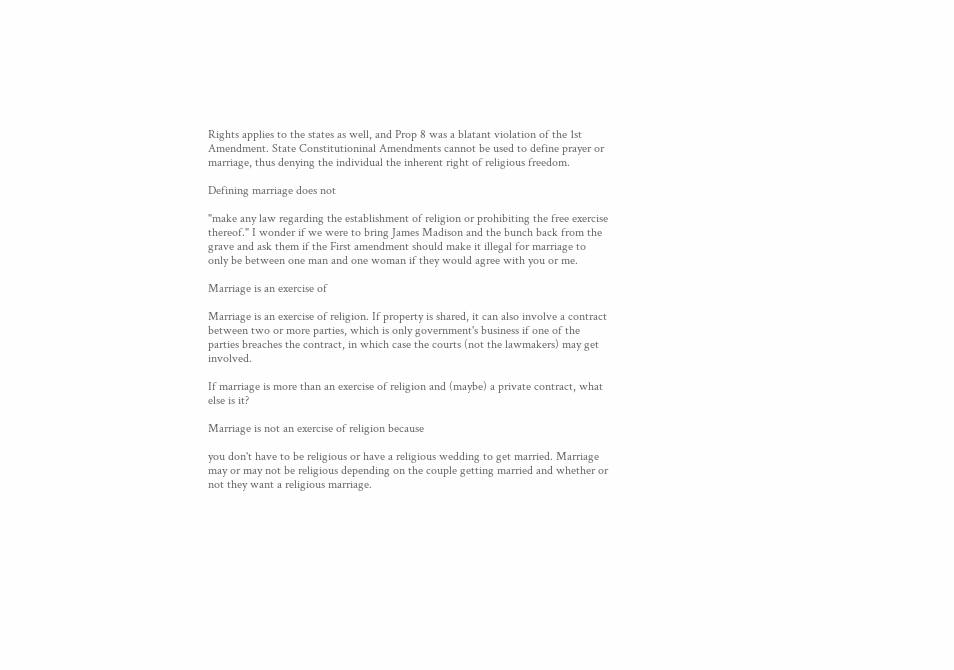Rights applies to the states as well, and Prop 8 was a blatant violation of the 1st Amendment. State Constitutioninal Amendments cannot be used to define prayer or marriage, thus denying the individual the inherent right of religious freedom.

Defining marriage does not

"make any law regarding the establishment of religion or prohibiting the free exercise thereof." I wonder if we were to bring James Madison and the bunch back from the grave and ask them if the First amendment should make it illegal for marriage to only be between one man and one woman if they would agree with you or me.

Marriage is an exercise of

Marriage is an exercise of religion. If property is shared, it can also involve a contract between two or more parties, which is only government's business if one of the parties breaches the contract, in which case the courts (not the lawmakers) may get involved.

If marriage is more than an exercise of religion and (maybe) a private contract, what else is it?

Marriage is not an exercise of religion because

you don't have to be religious or have a religious wedding to get married. Marriage may or may not be religious depending on the couple getting married and whether or not they want a religious marriage.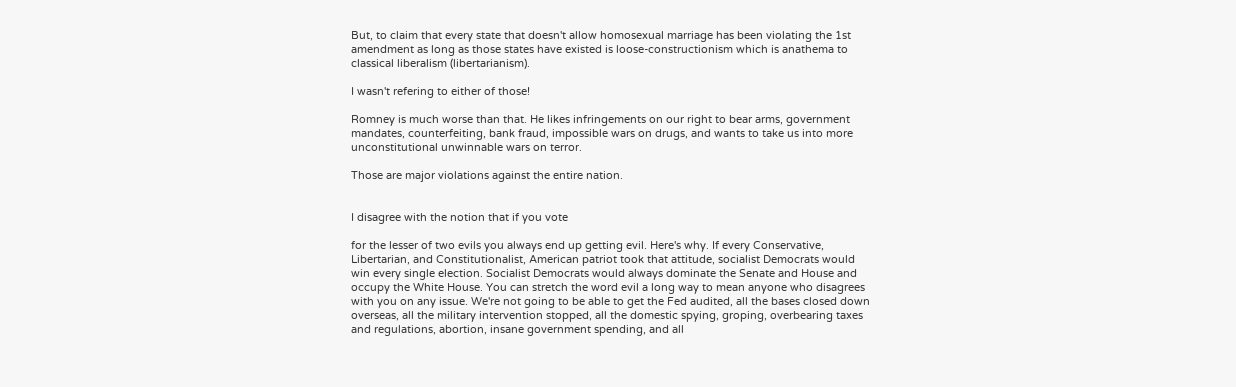But, to claim that every state that doesn't allow homosexual marriage has been violating the 1st amendment as long as those states have existed is loose-constructionism which is anathema to classical liberalism (libertarianism).

I wasn't refering to either of those!

Romney is much worse than that. He likes infringements on our right to bear arms, government mandates, counterfeiting, bank fraud, impossible wars on drugs, and wants to take us into more unconstitutional unwinnable wars on terror.

Those are major violations against the entire nation.


I disagree with the notion that if you vote

for the lesser of two evils you always end up getting evil. Here's why. If every Conservative, Libertarian, and Constitutionalist, American patriot took that attitude, socialist Democrats would win every single election. Socialist Democrats would always dominate the Senate and House and occupy the White House. You can stretch the word evil a long way to mean anyone who disagrees with you on any issue. We're not going to be able to get the Fed audited, all the bases closed down overseas, all the military intervention stopped, all the domestic spying, groping, overbearing taxes and regulations, abortion, insane government spending, and all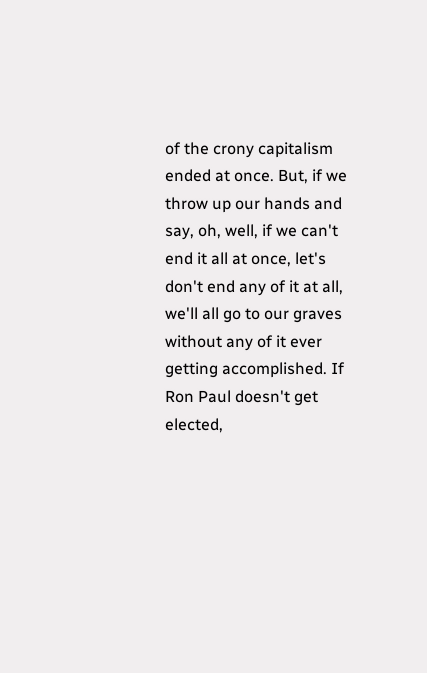of the crony capitalism ended at once. But, if we throw up our hands and say, oh, well, if we can't end it all at once, let's don't end any of it at all, we'll all go to our graves without any of it ever getting accomplished. If Ron Paul doesn't get elected,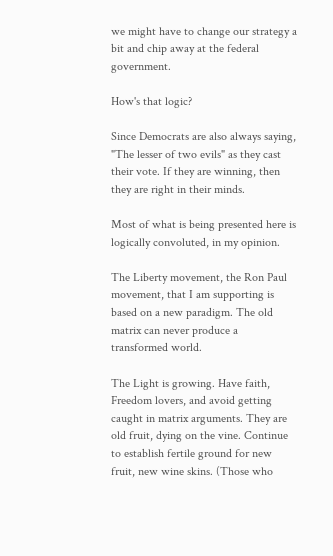we might have to change our strategy a bit and chip away at the federal government.

How's that logic?

Since Democrats are also always saying, "The lesser of two evils" as they cast their vote. If they are winning, then they are right in their minds.

Most of what is being presented here is logically convoluted, in my opinion.

The Liberty movement, the Ron Paul movement, that I am supporting is based on a new paradigm. The old matrix can never produce a transformed world.

The Light is growing. Have faith, Freedom lovers, and avoid getting caught in matrix arguments. They are old fruit, dying on the vine. Continue to establish fertile ground for new fruit, new wine skins. (Those who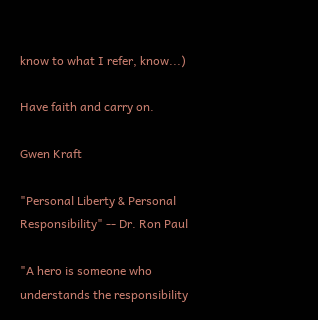know to what I refer, know...)

Have faith and carry on.

Gwen Kraft

"Personal Liberty & Personal Responsibility" -- Dr. Ron Paul

"A hero is someone who understands the responsibility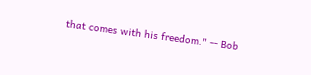that comes with his freedom." -- Bob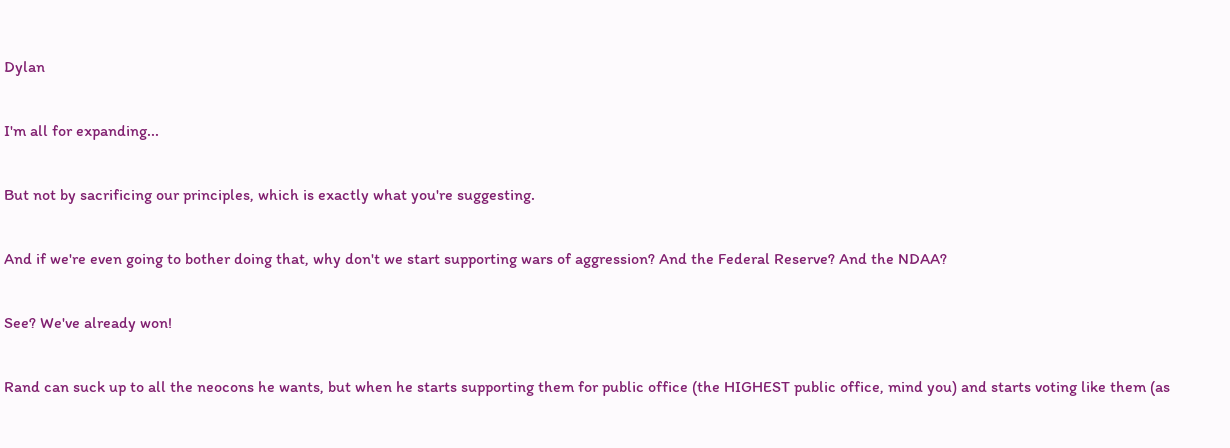Dylan

I'm all for expanding...

But not by sacrificing our principles, which is exactly what you're suggesting.

And if we're even going to bother doing that, why don't we start supporting wars of aggression? And the Federal Reserve? And the NDAA?

See? We've already won!

Rand can suck up to all the neocons he wants, but when he starts supporting them for public office (the HIGHEST public office, mind you) and starts voting like them (as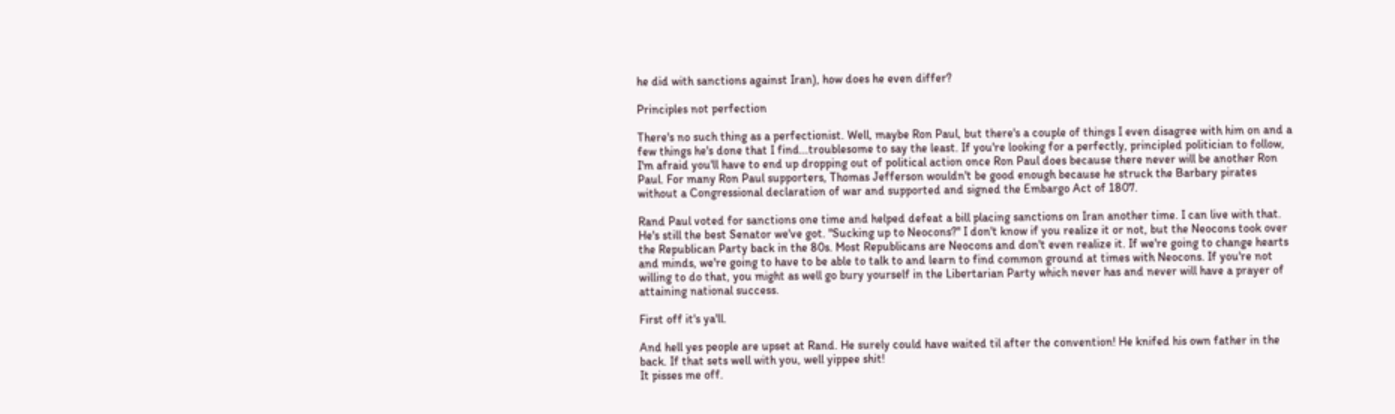he did with sanctions against Iran), how does he even differ?

Principles not perfection

There's no such thing as a perfectionist. Well, maybe Ron Paul, but there's a couple of things I even disagree with him on and a few things he's done that I find...troublesome to say the least. If you're looking for a perfectly, principled politician to follow, I'm afraid you'll have to end up dropping out of political action once Ron Paul does because there never will be another Ron Paul. For many Ron Paul supporters, Thomas Jefferson wouldn't be good enough because he struck the Barbary pirates without a Congressional declaration of war and supported and signed the Embargo Act of 1807.

Rand Paul voted for sanctions one time and helped defeat a bill placing sanctions on Iran another time. I can live with that. He's still the best Senator we've got. "Sucking up to Neocons?" I don't know if you realize it or not, but the Neocons took over the Republican Party back in the 80s. Most Republicans are Neocons and don't even realize it. If we're going to change hearts and minds, we're going to have to be able to talk to and learn to find common ground at times with Neocons. If you're not willing to do that, you might as well go bury yourself in the Libertarian Party which never has and never will have a prayer of attaining national success.

First off it's ya'll.

And hell yes people are upset at Rand. He surely could have waited til after the convention! He knifed his own father in the back. If that sets well with you, well yippee shit!
It pisses me off.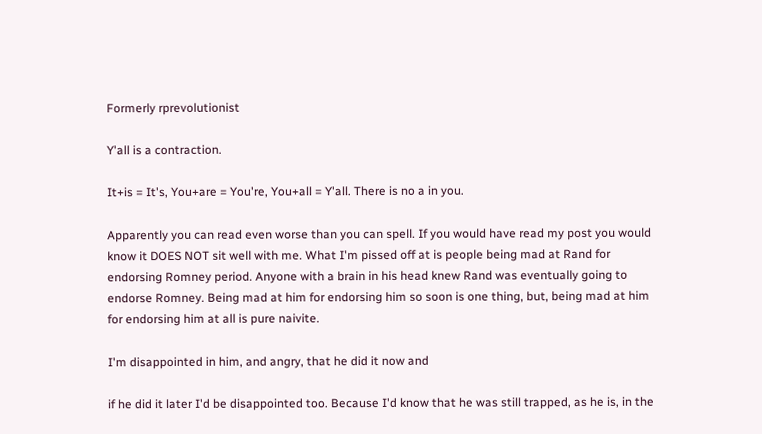Formerly rprevolutionist

Y'all is a contraction.

It+is = It's, You+are = You're, You+all = Y'all. There is no a in you.

Apparently you can read even worse than you can spell. If you would have read my post you would know it DOES NOT sit well with me. What I'm pissed off at is people being mad at Rand for endorsing Romney period. Anyone with a brain in his head knew Rand was eventually going to endorse Romney. Being mad at him for endorsing him so soon is one thing, but, being mad at him for endorsing him at all is pure naivite.

I'm disappointed in him, and angry, that he did it now and

if he did it later I'd be disappointed too. Because I'd know that he was still trapped, as he is, in the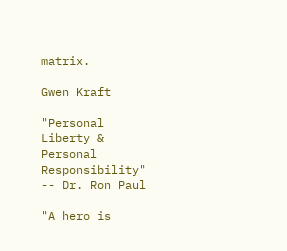matrix.

Gwen Kraft

"Personal Liberty & Personal Responsibility" -- Dr. Ron Paul

"A hero is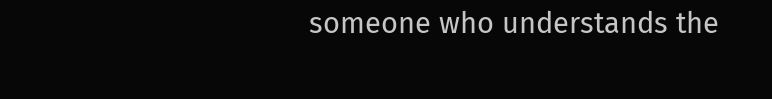someone who understands the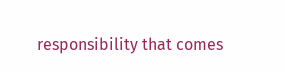responsibility that comes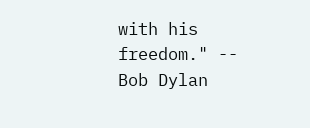with his freedom." -- Bob Dylan